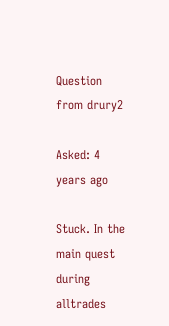Question from drury2

Asked: 4 years ago

Stuck. In the main quest during alltrades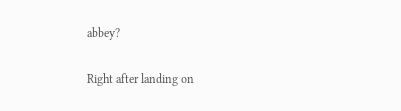abbey?

Right after landing on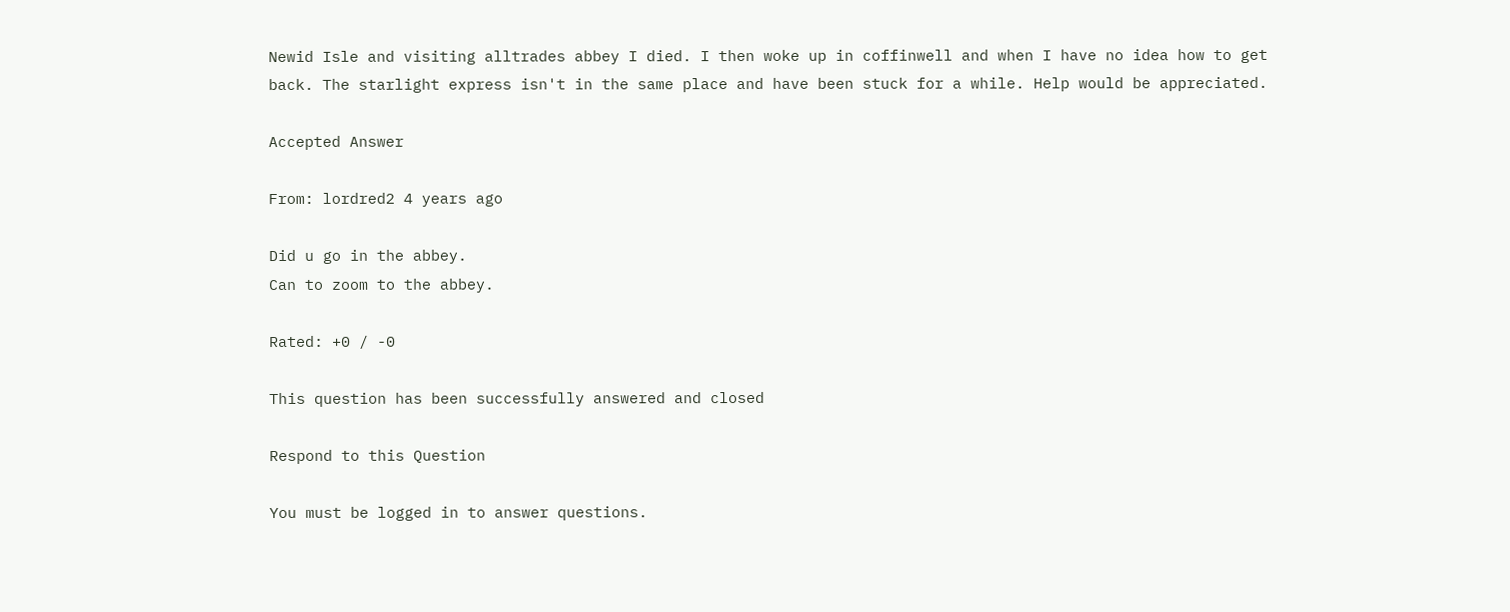Newid Isle and visiting alltrades abbey I died. I then woke up in coffinwell and when I have no idea how to get back. The starlight express isn't in the same place and have been stuck for a while. Help would be appreciated.

Accepted Answer

From: lordred2 4 years ago

Did u go in the abbey.
Can to zoom to the abbey.

Rated: +0 / -0

This question has been successfully answered and closed

Respond to this Question

You must be logged in to answer questions.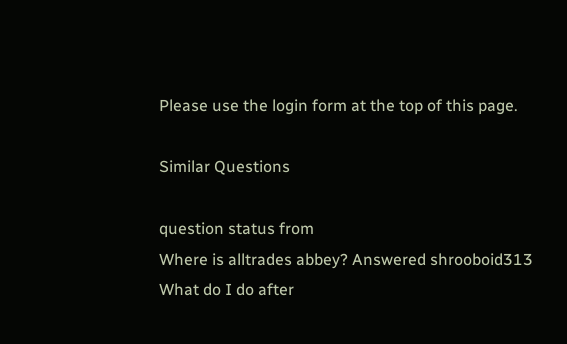Please use the login form at the top of this page.

Similar Questions

question status from
Where is alltrades abbey? Answered shrooboid313
What do I do after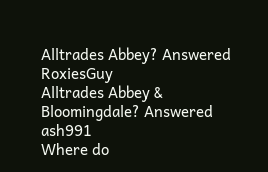Alltrades Abbey? Answered RoxiesGuy
Alltrades Abbey & Bloomingdale? Answered ash991
Where do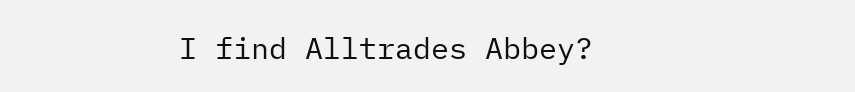I find Alltrades Abbey?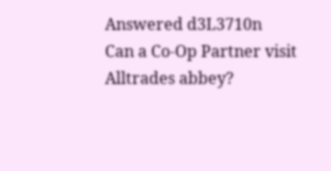Answered d3L3710n
Can a Co-Op Partner visit Alltrades abbey?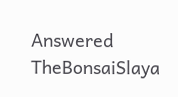Answered TheBonsaiSlaya